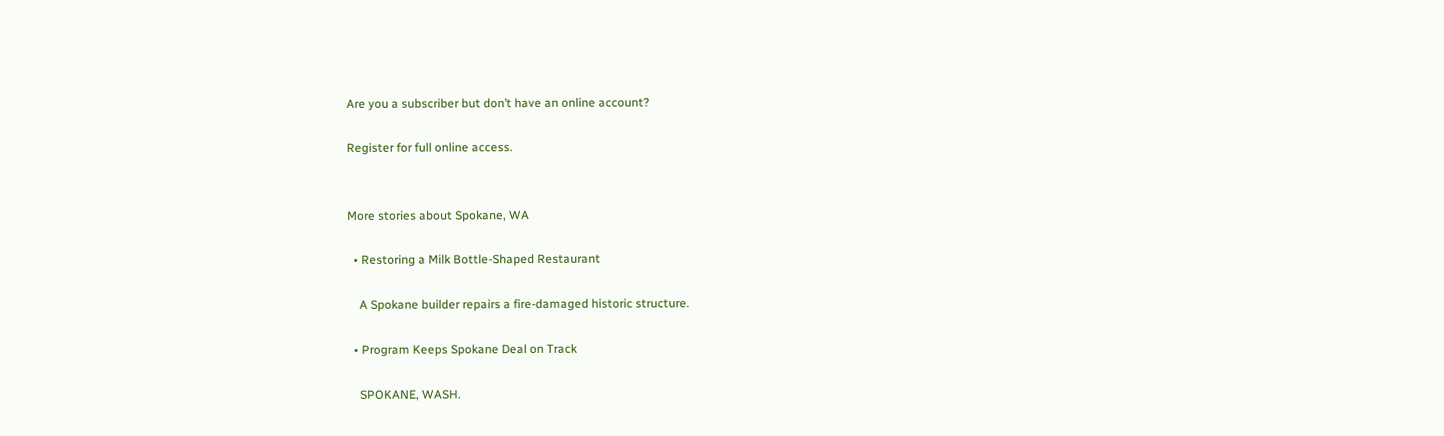Are you a subscriber but don’t have an online account?

Register for full online access.


More stories about Spokane, WA

  • Restoring a Milk Bottle-Shaped Restaurant

    A Spokane builder repairs a fire-damaged historic structure.

  • Program Keeps Spokane Deal on Track

    SPOKANE, WASH.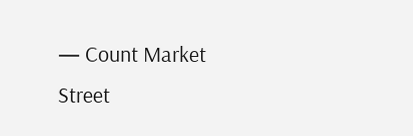— Count Market Street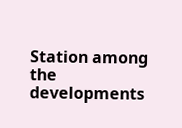Station among the developments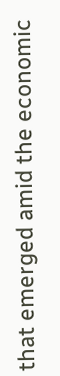that emerged amid the economic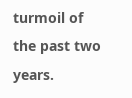turmoil of the past two years.